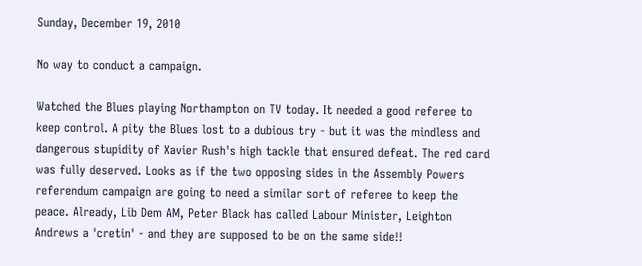Sunday, December 19, 2010

No way to conduct a campaign.

Watched the Blues playing Northampton on TV today. It needed a good referee to keep control. A pity the Blues lost to a dubious try - but it was the mindless and dangerous stupidity of Xavier Rush's high tackle that ensured defeat. The red card was fully deserved. Looks as if the two opposing sides in the Assembly Powers referendum campaign are going to need a similar sort of referee to keep the peace. Already, Lib Dem AM, Peter Black has called Labour Minister, Leighton Andrews a 'cretin' - and they are supposed to be on the same side!!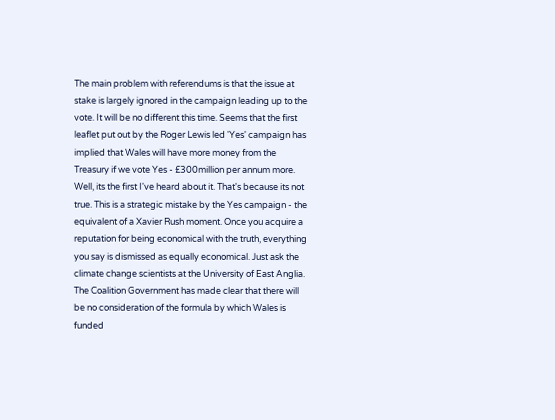The main problem with referendums is that the issue at stake is largely ignored in the campaign leading up to the vote. It will be no different this time. Seems that the first leaflet put out by the Roger Lewis led 'Yes' campaign has implied that Wales will have more money from the Treasury if we vote Yes - £300million per annum more. Well, its the first I've heard about it. That's because its not true. This is a strategic mistake by the Yes campaign - the equivalent of a Xavier Rush moment. Once you acquire a reputation for being economical with the truth, everything you say is dismissed as equally economical. Just ask the climate change scientists at the University of East Anglia. The Coalition Government has made clear that there will be no consideration of the formula by which Wales is funded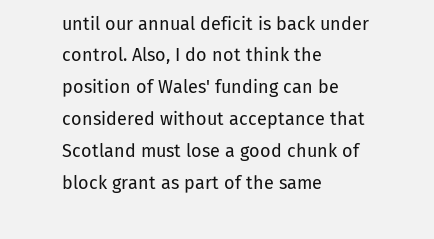until our annual deficit is back under control. Also, I do not think the position of Wales' funding can be considered without acceptance that Scotland must lose a good chunk of block grant as part of the same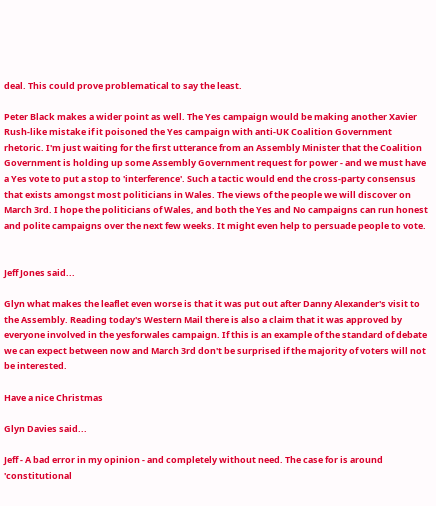deal. This could prove problematical to say the least.

Peter Black makes a wider point as well. The Yes campaign would be making another Xavier Rush-like mistake if it poisoned the Yes campaign with anti-UK Coalition Government rhetoric. I'm just waiting for the first utterance from an Assembly Minister that the Coalition Government is holding up some Assembly Government request for power - and we must have a Yes vote to put a stop to 'interference'. Such a tactic would end the cross-party consensus that exists amongst most politicians in Wales. The views of the people we will discover on March 3rd. I hope the politicians of Wales, and both the Yes and No campaigns can run honest and polite campaigns over the next few weeks. It might even help to persuade people to vote.


Jeff Jones said...

Glyn what makes the leaflet even worse is that it was put out after Danny Alexander's visit to the Assembly. Reading today's Western Mail there is also a claim that it was approved by everyone involved in the yesforwales campaign. If this is an example of the standard of debate we can expect between now and March 3rd don't be surprised if the majority of voters will not be interested.

Have a nice Christmas

Glyn Davies said...

Jeff - A bad error in my opinion - and completely without need. The case for is around 'constitutional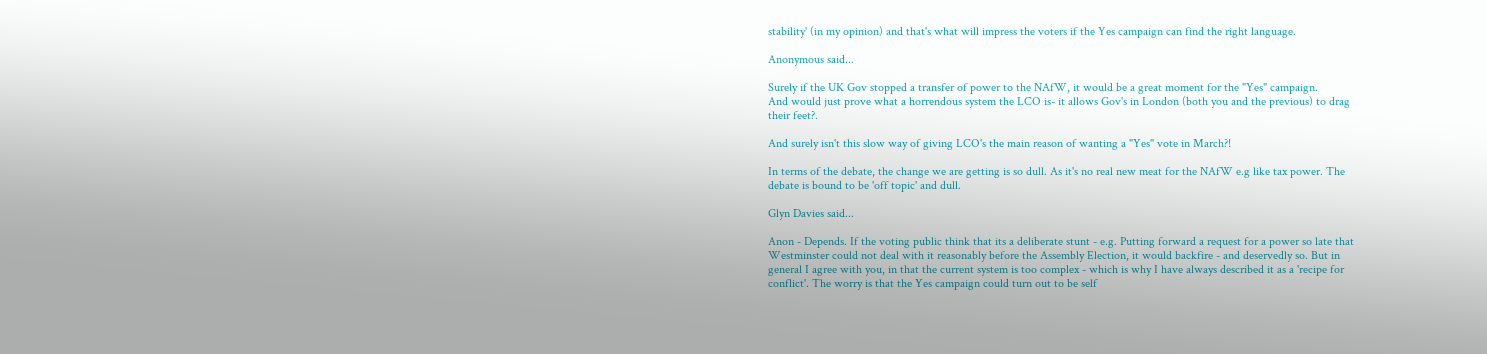stability' (in my opinion) and that's what will impress the voters if the Yes campaign can find the right language.

Anonymous said...

Surely if the UK Gov stopped a transfer of power to the NAfW, it would be a great moment for the "Yes" campaign.
And would just prove what a horrendous system the LCO is- it allows Gov's in London (both you and the previous) to drag their feet?.

And surely isn't this slow way of giving LCO's the main reason of wanting a "Yes" vote in March?!

In terms of the debate, the change we are getting is so dull. As it's no real new meat for the NAfW e.g like tax power. The debate is bound to be 'off topic' and dull.

Glyn Davies said...

Anon - Depends. If the voting public think that its a deliberate stunt - e.g. Putting forward a request for a power so late that Westminster could not deal with it reasonably before the Assembly Election, it would backfire - and deservedly so. But in general I agree with you, in that the current system is too complex - which is why I have always described it as a 'recipe for conflict'. The worry is that the Yes campaign could turn out to be self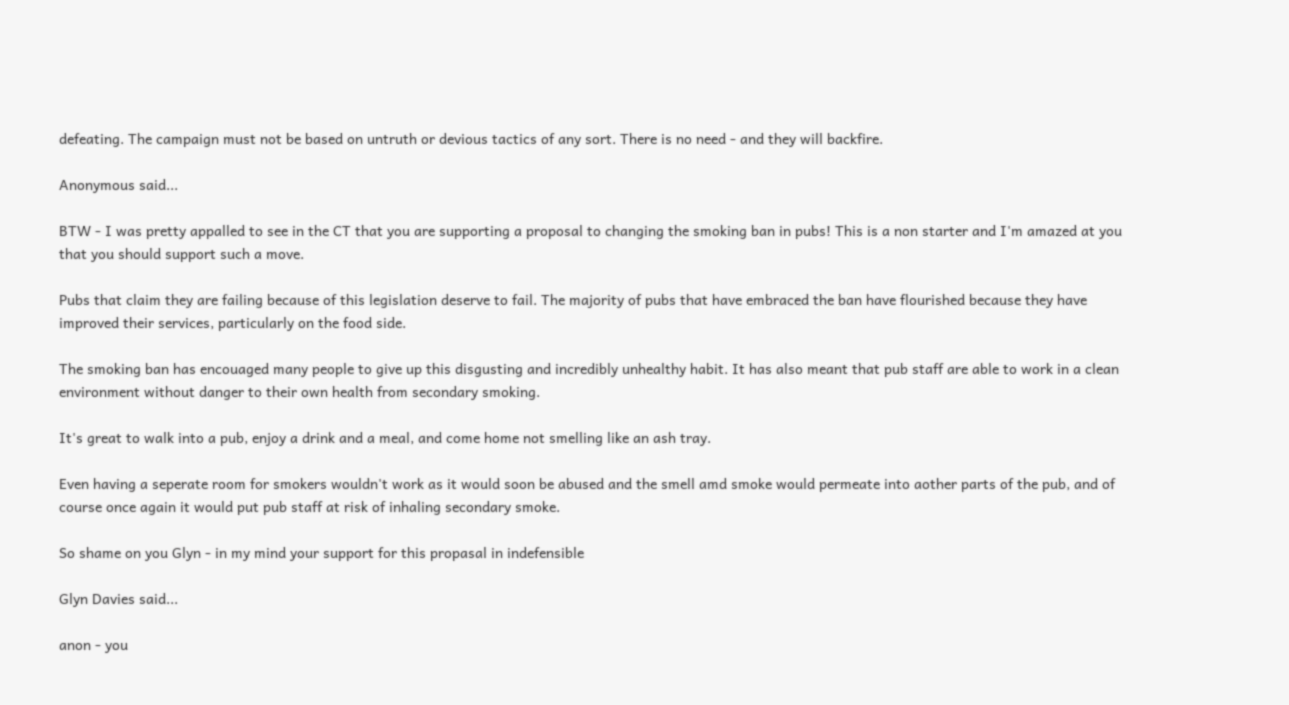defeating. The campaign must not be based on untruth or devious tactics of any sort. There is no need - and they will backfire.

Anonymous said...

BTW - I was pretty appalled to see in the CT that you are supporting a proposal to changing the smoking ban in pubs! This is a non starter and I'm amazed at you that you should support such a move.

Pubs that claim they are failing because of this legislation deserve to fail. The majority of pubs that have embraced the ban have flourished because they have improved their services, particularly on the food side.

The smoking ban has encouaged many people to give up this disgusting and incredibly unhealthy habit. It has also meant that pub staff are able to work in a clean environment without danger to their own health from secondary smoking.

It's great to walk into a pub, enjoy a drink and a meal, and come home not smelling like an ash tray.

Even having a seperate room for smokers wouldn't work as it would soon be abused and the smell amd smoke would permeate into aother parts of the pub, and of course once again it would put pub staff at risk of inhaling secondary smoke.

So shame on you Glyn - in my mind your support for this propasal in indefensible

Glyn Davies said...

anon - you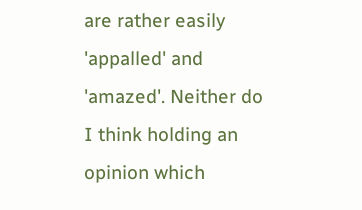are rather easily 'appalled' and 'amazed'. Neither do I think holding an opinion which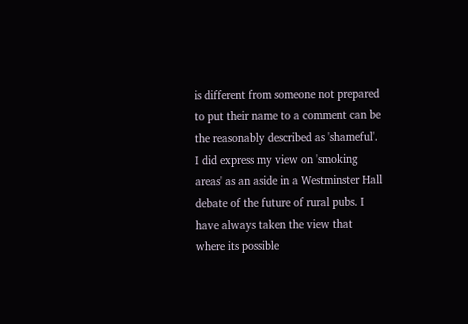is different from someone not prepared to put their name to a comment can be the reasonably described as 'shameful'. I did express my view on 'smoking areas' as an aside in a Westminster Hall debate of the future of rural pubs. I have always taken the view that where its possible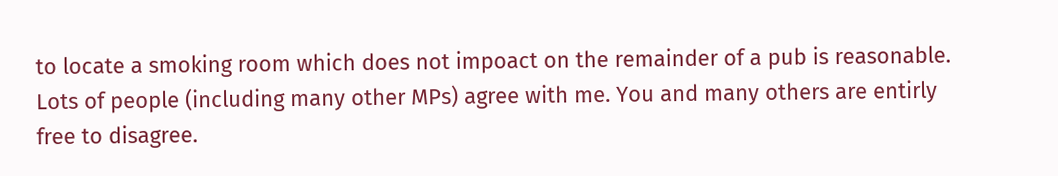to locate a smoking room which does not impoact on the remainder of a pub is reasonable. Lots of people (including many other MPs) agree with me. You and many others are entirly free to disagree.